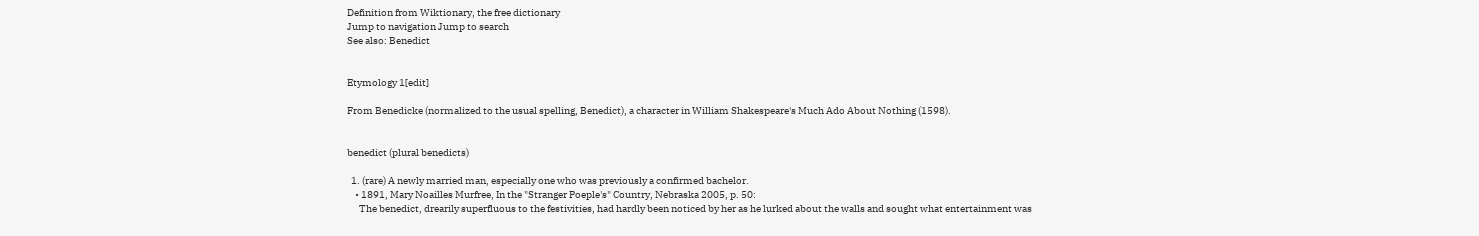Definition from Wiktionary, the free dictionary
Jump to navigation Jump to search
See also: Benedict


Etymology 1[edit]

From Benedicke (normalized to the usual spelling, Benedict), a character in William Shakespeare's Much Ado About Nothing (1598).


benedict (plural benedicts)

  1. (rare) A newly married man, especially one who was previously a confirmed bachelor.
    • 1891, Mary Noailles Murfree, In the "Stranger Poeple's" Country, Nebraska 2005, p. 50:
      The benedict, drearily superfluous to the festivities, had hardly been noticed by her as he lurked about the walls and sought what entertainment was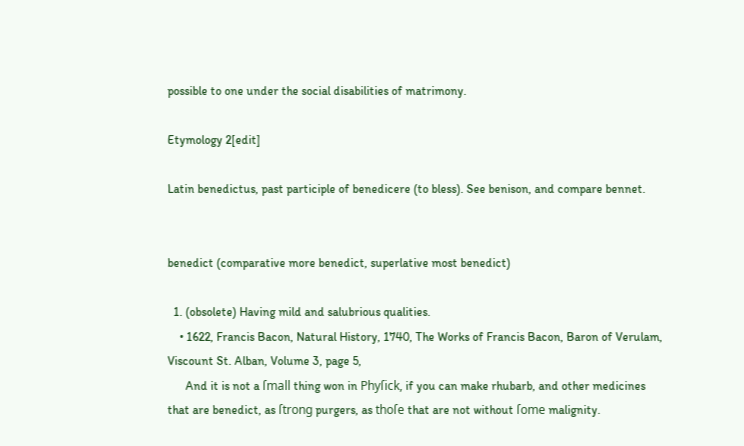possible to one under the social disabilities of matrimony.

Etymology 2[edit]

Latin benedictus, past participle of benedicere (to bless). See benison, and compare bennet.


benedict (comparative more benedict, superlative most benedict)

  1. (obsolete) Having mild and salubrious qualities.
    • 1622, Francis Bacon, Natural History, 1740, The Works of Francis Bacon, Baron of Verulam, Viscount St. Alban, Volume 3, page 5,
      And it is not a ſmall thing won in Phyſick, if you can make rhubarb, and other medicines that are benedict, as ſtrong purgers, as thoſe that are not without ſome malignity.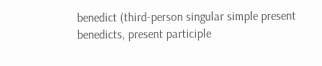benedict (third-person singular simple present benedicts, present participle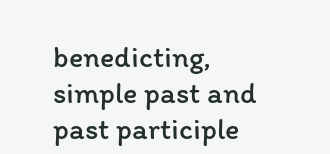benedicting, simple past and past participle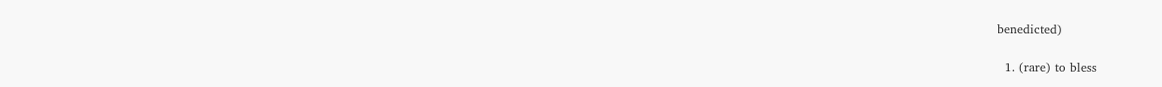benedicted)

  1. (rare) to bless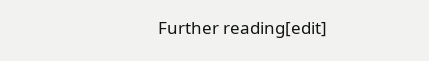Further reading[edit]